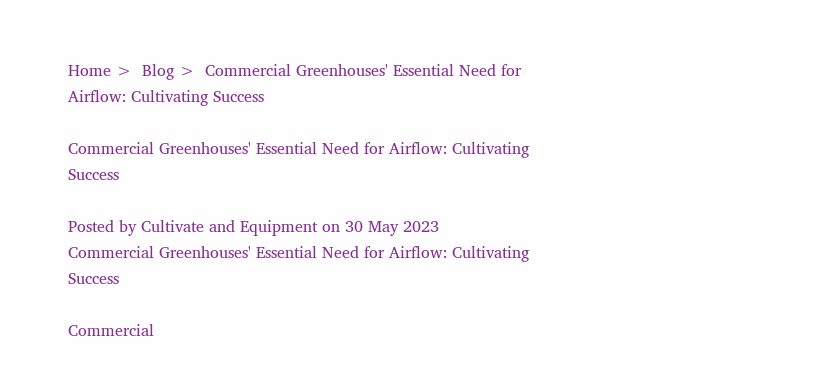Home >  Blog >  Commercial Greenhouses' Essential Need for Airflow: Cultivating Success

Commercial Greenhouses' Essential Need for Airflow: Cultivating Success

Posted by Cultivate and Equipment on 30 May 2023
Commercial Greenhouses' Essential Need for Airflow: Cultivating Success

Commercial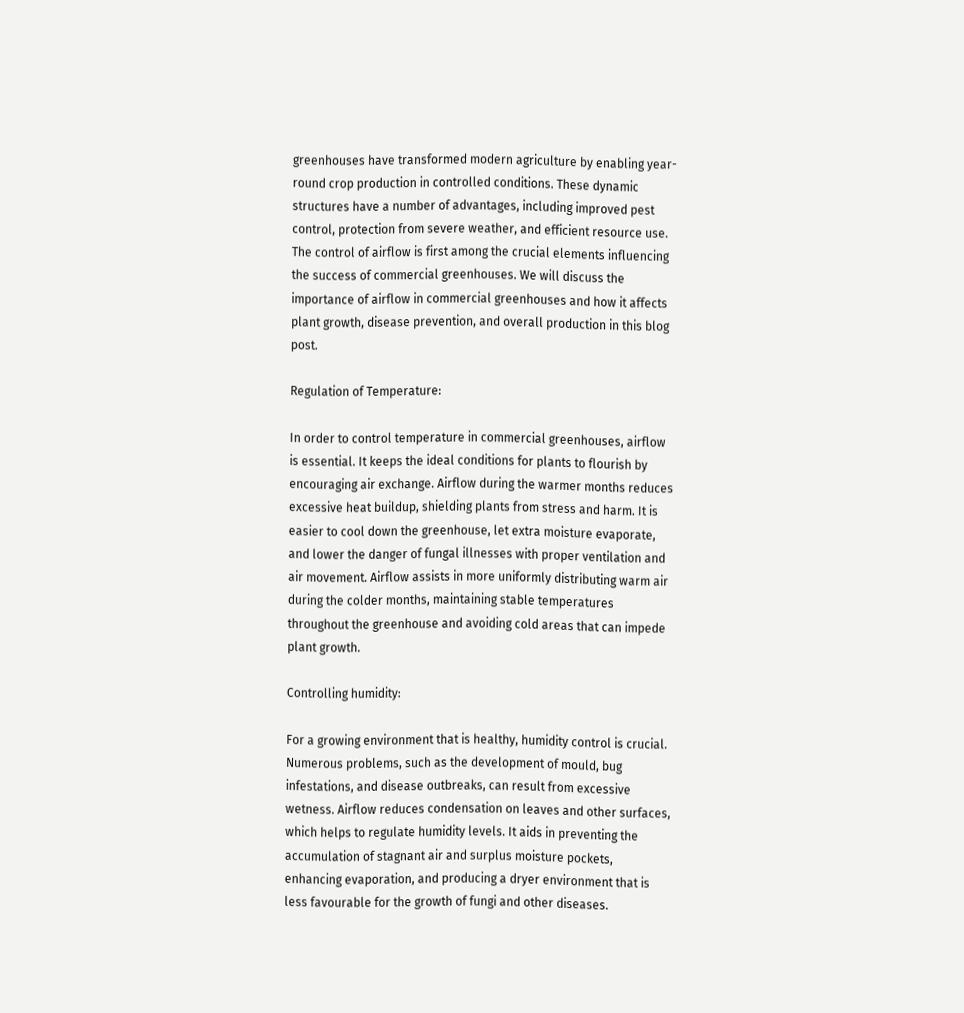greenhouses have transformed modern agriculture by enabling year-round crop production in controlled conditions. These dynamic structures have a number of advantages, including improved pest control, protection from severe weather, and efficient resource use. The control of airflow is first among the crucial elements influencing the success of commercial greenhouses. We will discuss the importance of airflow in commercial greenhouses and how it affects plant growth, disease prevention, and overall production in this blog post.

Regulation of Temperature:

In order to control temperature in commercial greenhouses, airflow is essential. It keeps the ideal conditions for plants to flourish by encouraging air exchange. Airflow during the warmer months reduces excessive heat buildup, shielding plants from stress and harm. It is easier to cool down the greenhouse, let extra moisture evaporate, and lower the danger of fungal illnesses with proper ventilation and air movement. Airflow assists in more uniformly distributing warm air during the colder months, maintaining stable temperatures throughout the greenhouse and avoiding cold areas that can impede plant growth.

Controlling humidity:

For a growing environment that is healthy, humidity control is crucial. Numerous problems, such as the development of mould, bug infestations, and disease outbreaks, can result from excessive wetness. Airflow reduces condensation on leaves and other surfaces, which helps to regulate humidity levels. It aids in preventing the accumulation of stagnant air and surplus moisture pockets, enhancing evaporation, and producing a dryer environment that is less favourable for the growth of fungi and other diseases.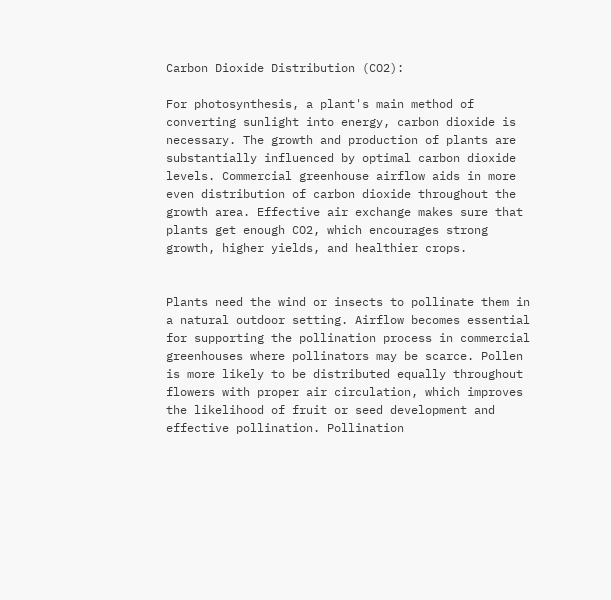Carbon Dioxide Distribution (CO2):

For photosynthesis, a plant's main method of converting sunlight into energy, carbon dioxide is necessary. The growth and production of plants are substantially influenced by optimal carbon dioxide levels. Commercial greenhouse airflow aids in more even distribution of carbon dioxide throughout the growth area. Effective air exchange makes sure that plants get enough CO2, which encourages strong growth, higher yields, and healthier crops.


Plants need the wind or insects to pollinate them in a natural outdoor setting. Airflow becomes essential for supporting the pollination process in commercial greenhouses where pollinators may be scarce. Pollen is more likely to be distributed equally throughout flowers with proper air circulation, which improves the likelihood of fruit or seed development and effective pollination. Pollination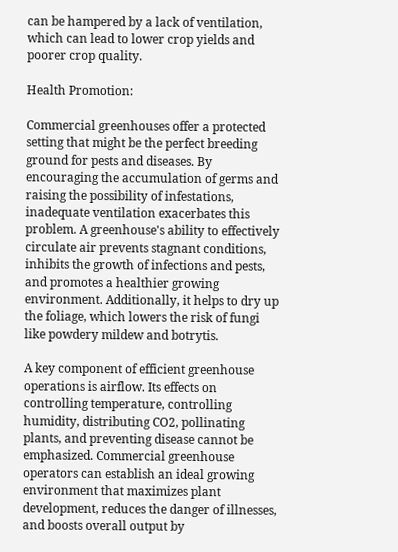can be hampered by a lack of ventilation, which can lead to lower crop yields and poorer crop quality.

Health Promotion:

Commercial greenhouses offer a protected setting that might be the perfect breeding ground for pests and diseases. By encouraging the accumulation of germs and raising the possibility of infestations, inadequate ventilation exacerbates this problem. A greenhouse's ability to effectively circulate air prevents stagnant conditions, inhibits the growth of infections and pests, and promotes a healthier growing environment. Additionally, it helps to dry up the foliage, which lowers the risk of fungi like powdery mildew and botrytis.

A key component of efficient greenhouse operations is airflow. Its effects on controlling temperature, controlling humidity, distributing CO2, pollinating plants, and preventing disease cannot be emphasized. Commercial greenhouse operators can establish an ideal growing environment that maximizes plant development, reduces the danger of illnesses, and boosts overall output by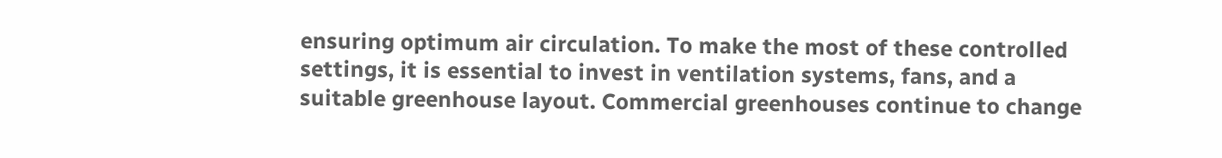ensuring optimum air circulation. To make the most of these controlled settings, it is essential to invest in ventilation systems, fans, and a suitable greenhouse layout. Commercial greenhouses continue to change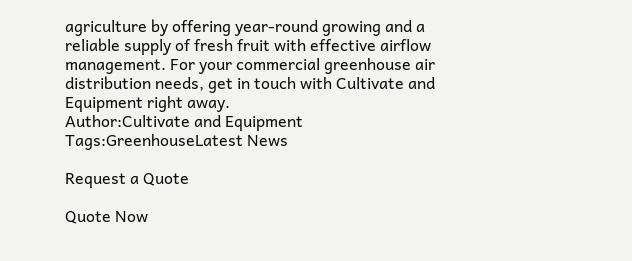agriculture by offering year-round growing and a reliable supply of fresh fruit with effective airflow management. For your commercial greenhouse air distribution needs, get in touch with Cultivate and Equipment right away.
Author:Cultivate and Equipment
Tags:GreenhouseLatest News

Request a Quote

Quote Now